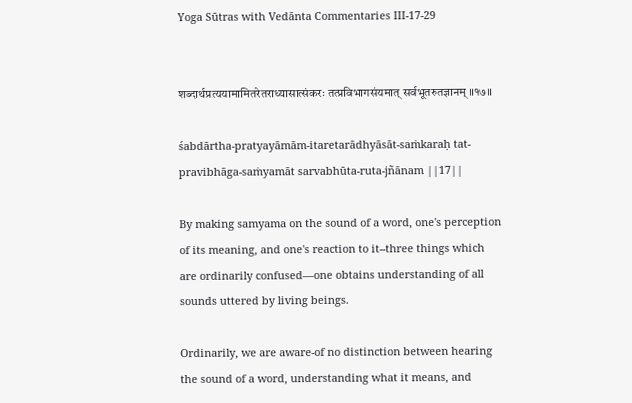Yoga Sūtras with Vedānta Commentaries III-17-29


शब्दार्थप्रत्ययामामितरेतराध्यासात्संकरः तत्प्रविभागसंयमात् सर्वभूतरुतज्ञानम् ॥१७॥

śabdārtha-pratyayāmām-itaretarādhyāsāt-saṁkaraḥ tat-pravibhāga-saṁyamāt sarvabhūta-ruta-jñānam ||17||

By making samyama on the sound of a word, one's perception of its meaning, and one's reaction to it--three things which are ordinarily confused—one obtains understanding of all sounds uttered by living beings.

Ordinarily, we are aware-of no distinction between hearing the sound of a word, understanding what it means, and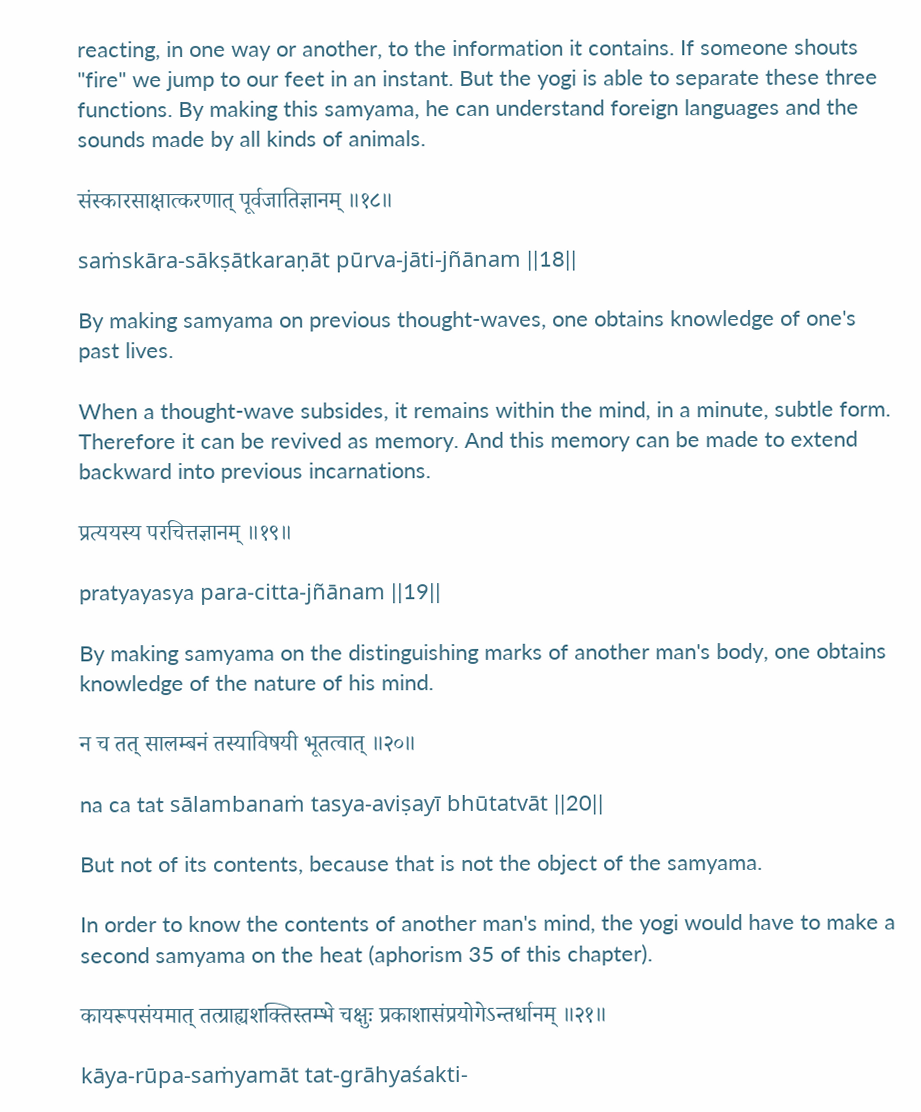reacting, in one way or another, to the information it contains. If someone shouts "fire" we jump to our feet in an instant. But the yogi is able to separate these three functions. By making this samyama, he can understand foreign languages and the sounds made by all kinds of animals.

संस्कारसाक्षात्करणात् पूर्वजातिज्ञानम् ॥१८॥

saṁskāra-sākṣātkaraṇāt pūrva-jāti-jñānam ||18||

By making samyama on previous thought-waves, one obtains knowledge of one's past lives.

When a thought-wave subsides, it remains within the mind, in a minute, subtle form. Therefore it can be revived as memory. And this memory can be made to extend backward into previous incarnations.

प्रत्ययस्य परचित्तज्ञानम् ॥१९॥

pratyayasya para-citta-jñānam ||19||

By making samyama on the distinguishing marks of another man's body, one obtains knowledge of the nature of his mind.

न च तत् सालम्बनं तस्याविषयी भूतत्वात् ॥२०॥

na ca tat sālambanaṁ tasya-aviṣayī bhūtatvāt ||20||

But not of its contents, because that is not the object of the samyama.

In order to know the contents of another man's mind, the yogi would have to make a second samyama on the heat (aphorism 35 of this chapter).

कायरूपसंयमात् तत्ग्राह्यशक्तिस्तम्भे चक्षुः प्रकाशासंप्रयोगेऽन्तर्धानम् ॥२१॥

kāya-rūpa-saṁyamāt tat-grāhyaśakti-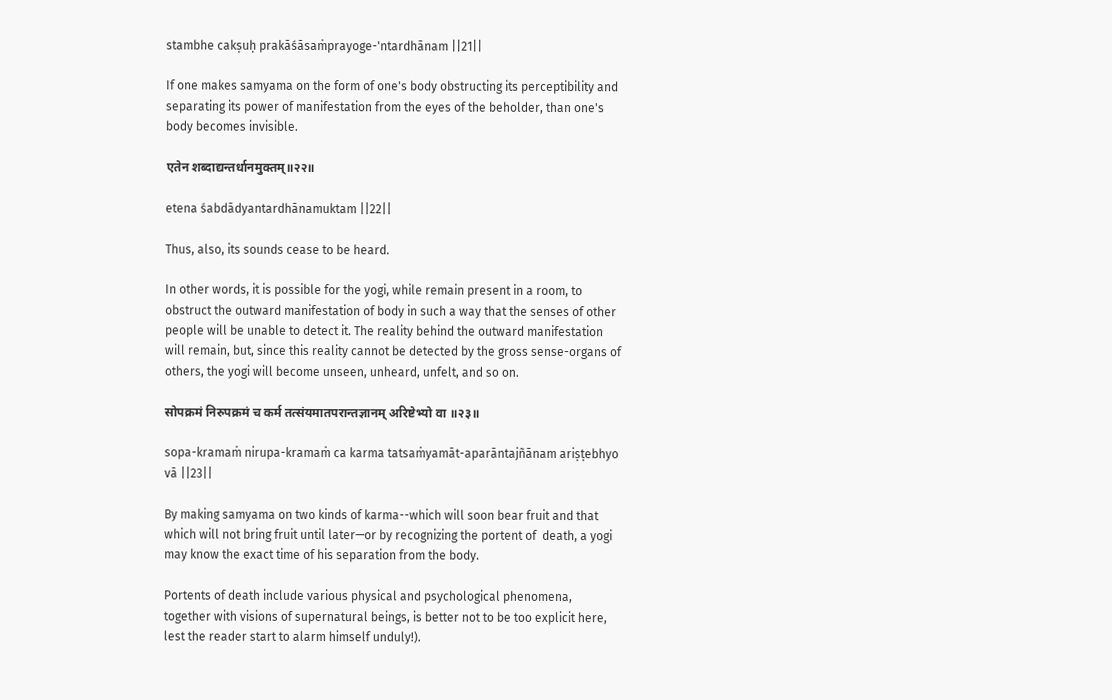stambhe cakṣuḥ prakāśāsaṁprayoge-'ntardhānam ||21||

If one makes samyama on the form of one's body obstructing its perceptibility and separating its power of manifestation from the eyes of the beholder, than one's body becomes invisible.

एतेन शब्दाद्यन्तर्धानमुक्तम्॥२२॥

etena śabdādyantardhānamuktam ||22||

Thus, also, its sounds cease to be heard.

In other words, it is possible for the yogi, while remain present in a room, to obstruct the outward manifestation of body in such a way that the senses of other people will be unable to detect it. The reality behind the outward manifestation will remain, but, since this reality cannot be detected by the gross sense-organs of others, the yogi will become unseen, unheard, unfelt, and so on.

सोपक्रमं निरुपक्रमं च कर्म तत्संयमातपरान्तज्ञानम् अरिष्टेभ्यो वा ॥२३॥

sopa-kramaṁ nirupa-kramaṁ ca karma tatsaṁyamāt-aparāntajñānam ariṣṭebhyo vā ||23||

By making samyama on two kinds of karma--which will soon bear fruit and that which will not bring fruit until later—or by recognizing the portent of  death, a yogi may know the exact time of his separation from the body.

Portents of death include various physical and psychological phenomena, together with visions of supernatural beings, is better not to be too explicit here, lest the reader start to alarm himself unduly!).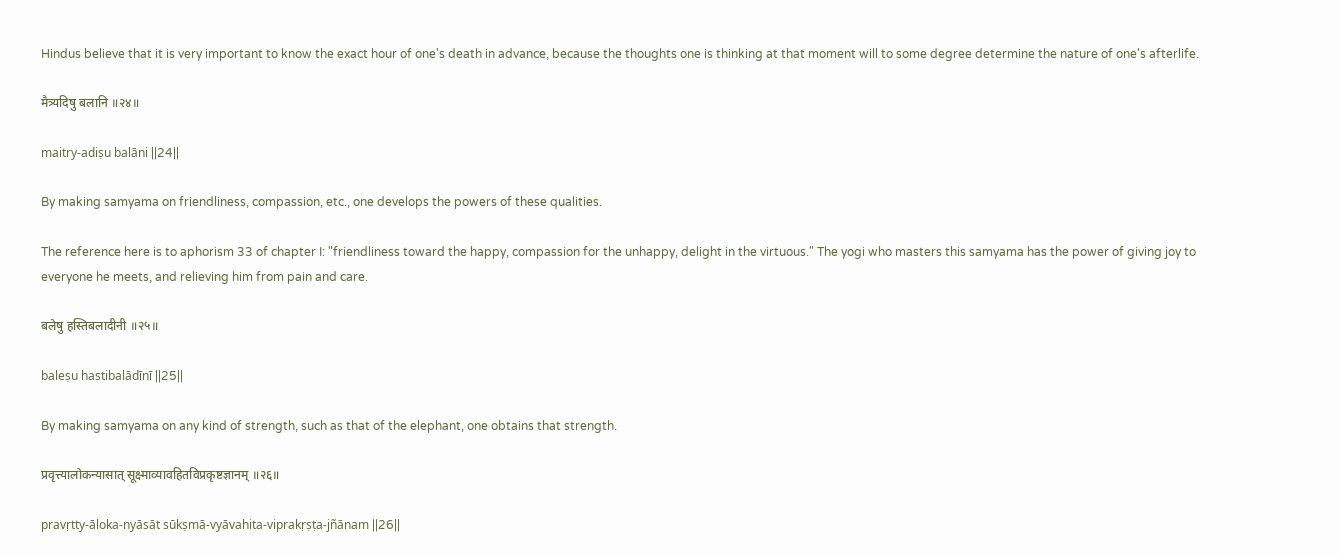Hindus believe that it is very important to know the exact hour of one's death in advance, because the thoughts one is thinking at that moment will to some degree determine the nature of one's afterlife.

मैत्र्यदिषु बलानि ॥२४॥

maitry-adiṣu balāni ||24||

By making samyama on friendliness, compassion, etc., one develops the powers of these qualities.

The reference here is to aphorism 33 of chapter I: "friendliness toward the happy, compassion for the unhappy, delight in the virtuous." The yogi who masters this samyama has the power of giving joy to everyone he meets, and relieving him from pain and care.

बलेषु हस्तिबलादीनी ॥२५॥

baleṣu hastibalādīnī ||25||

By making samyama on any kind of strength, such as that of the elephant, one obtains that strength.

प्रवृत्त्यालोकन्यासात् सूक्ष्माव्यावहितविप्रकृष्टज्ञानम् ॥२६॥

pravṛtty-āloka-nyāsāt sūkṣmā-vyāvahita-viprakṛṣṭa-jñānam ||26||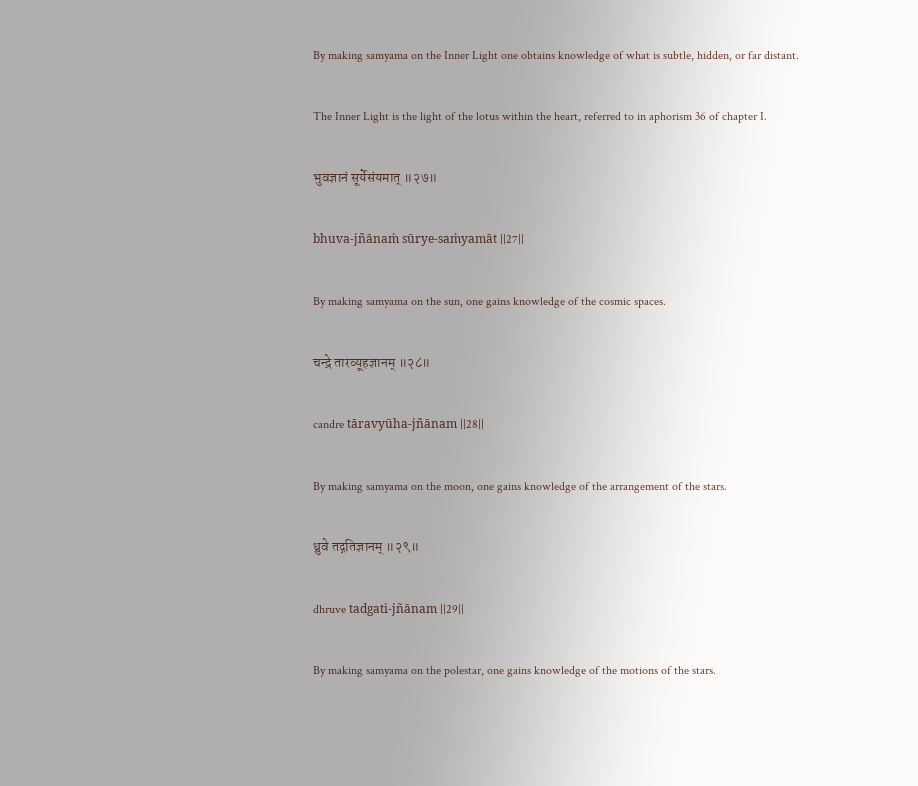By making samyama on the Inner Light one obtains knowledge of what is subtle, hidden, or far distant.

The Inner Light is the light of the lotus within the heart, referred to in aphorism 36 of chapter I.

भुवज्ञानं सूर्येसंयमात् ॥२७॥

bhuva-jñānaṁ sūrye-saṁyamāt ||27||

By making samyama on the sun, one gains knowledge of the cosmic spaces.

चन्द्रे तारव्यूहज्ञानम् ॥२८॥

candre tāravyūha-jñānam ||28||

By making samyama on the moon, one gains knowledge of the arrangement of the stars.

ध्रुवे तद्गतिज्ञानम् ॥२९॥

dhruve tadgati-jñānam ||29||

By making samyama on the polestar, one gains knowledge of the motions of the stars.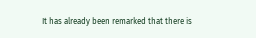It has already been remarked that there is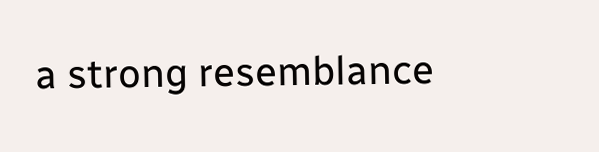a strong resemblance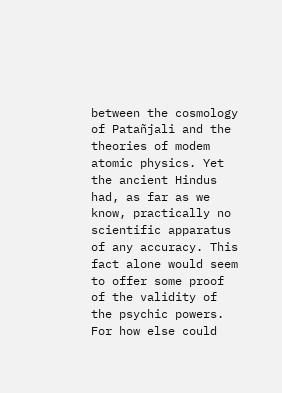between the cosmology of Patañjali and the theories of modem atomic physics. Yet the ancient Hindus had, as far as we know, practically no scientific apparatus of any accuracy. This fact alone would seem to offer some proof of the validity of the psychic powers. For how else could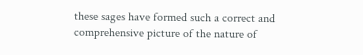these sages have formed such a correct and comprehensive picture of the nature of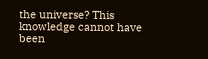the universe? This knowledge cannot have been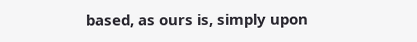based, as ours is, simply upon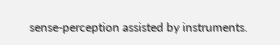sense-perception assisted by instruments.